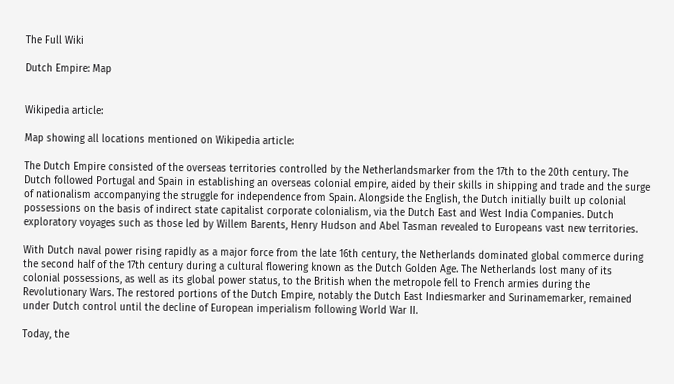The Full Wiki

Dutch Empire: Map


Wikipedia article:

Map showing all locations mentioned on Wikipedia article:

The Dutch Empire consisted of the overseas territories controlled by the Netherlandsmarker from the 17th to the 20th century. The Dutch followed Portugal and Spain in establishing an overseas colonial empire, aided by their skills in shipping and trade and the surge of nationalism accompanying the struggle for independence from Spain. Alongside the English, the Dutch initially built up colonial possessions on the basis of indirect state capitalist corporate colonialism, via the Dutch East and West India Companies. Dutch exploratory voyages such as those led by Willem Barents, Henry Hudson and Abel Tasman revealed to Europeans vast new territories.

With Dutch naval power rising rapidly as a major force from the late 16th century, the Netherlands dominated global commerce during the second half of the 17th century during a cultural flowering known as the Dutch Golden Age. The Netherlands lost many of its colonial possessions, as well as its global power status, to the British when the metropole fell to French armies during the Revolutionary Wars. The restored portions of the Dutch Empire, notably the Dutch East Indiesmarker and Surinamemarker, remained under Dutch control until the decline of European imperialism following World War II.

Today, the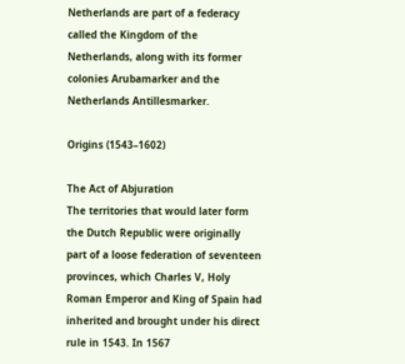Netherlands are part of a federacy called the Kingdom of the Netherlands, along with its former colonies Arubamarker and the Netherlands Antillesmarker.

Origins (1543–1602)

The Act of Abjuration
The territories that would later form the Dutch Republic were originally part of a loose federation of seventeen provinces, which Charles V, Holy Roman Emperor and King of Spain had inherited and brought under his direct rule in 1543. In 1567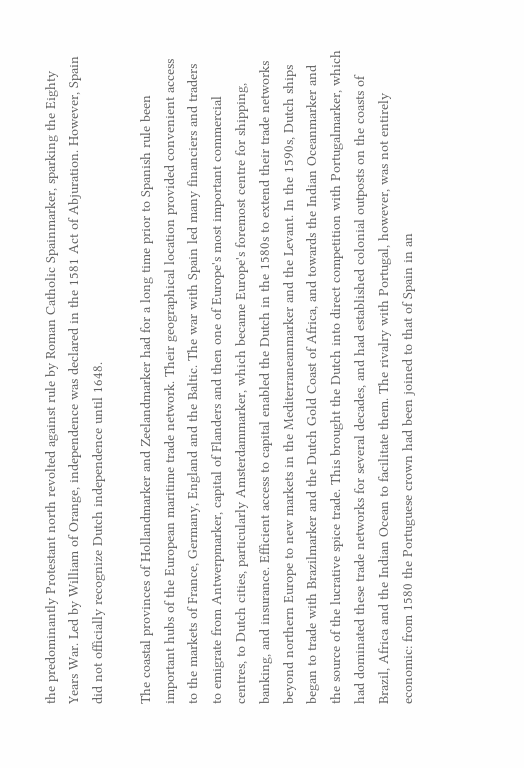the predominantly Protestant north revolted against rule by Roman Catholic Spainmarker, sparking the Eighty Years War. Led by William of Orange, independence was declared in the 1581 Act of Abjuration. However, Spain did not officially recognize Dutch independence until 1648.

The coastal provinces of Hollandmarker and Zeelandmarker had for a long time prior to Spanish rule been important hubs of the European maritime trade network. Their geographical location provided convenient access to the markets of France, Germany, England and the Baltic. The war with Spain led many financiers and traders to emigrate from Antwerpmarker, capital of Flanders and then one of Europe's most important commercial centres, to Dutch cities, particularly Amsterdammarker, which became Europe's foremost centre for shipping, banking, and insurance. Efficient access to capital enabled the Dutch in the 1580s to extend their trade networks beyond northern Europe to new markets in the Mediterraneanmarker and the Levant. In the 1590s, Dutch ships began to trade with Brazilmarker and the Dutch Gold Coast of Africa, and towards the Indian Oceanmarker and the source of the lucrative spice trade. This brought the Dutch into direct competition with Portugalmarker, which had dominated these trade networks for several decades, and had established colonial outposts on the coasts of Brazil, Africa and the Indian Ocean to facilitate them. The rivalry with Portugal, however, was not entirely economic: from 1580 the Portuguese crown had been joined to that of Spain in an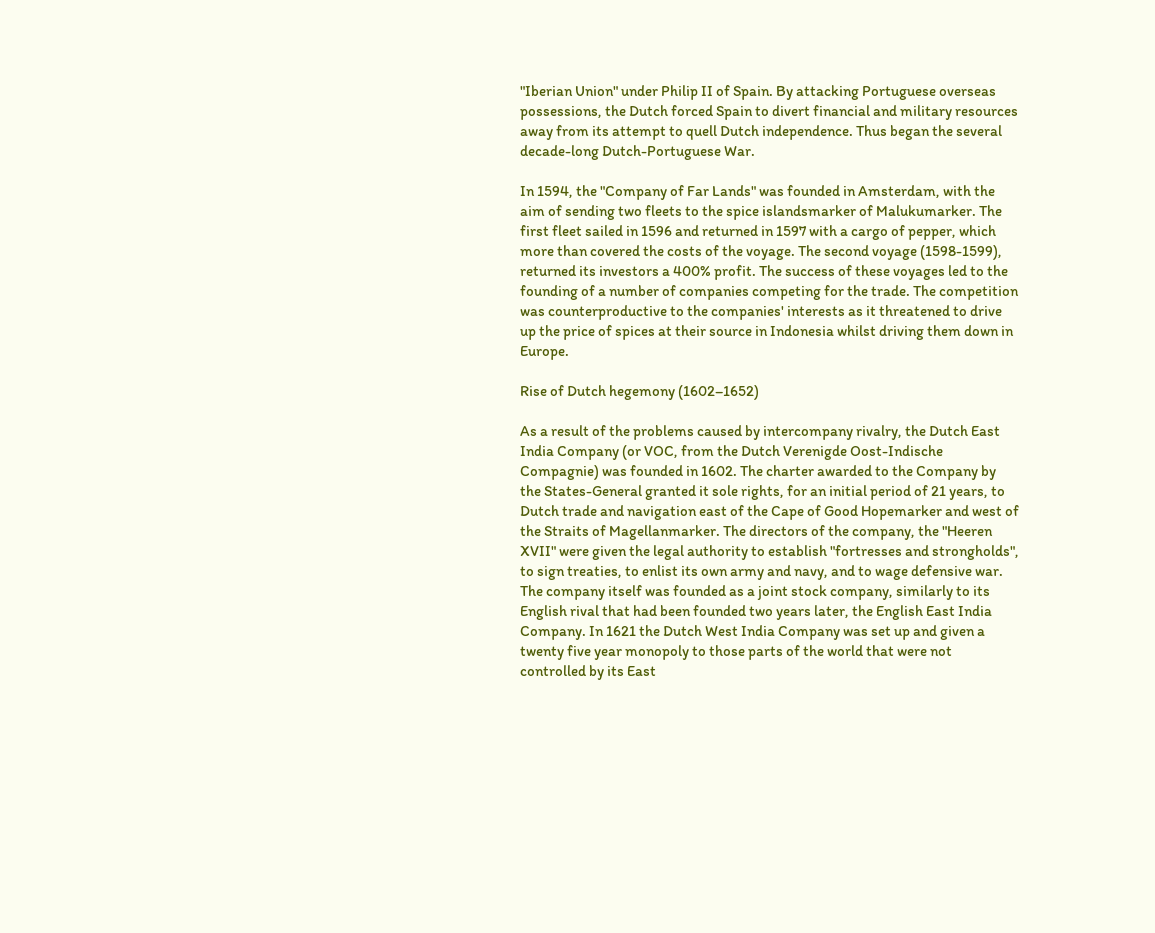"Iberian Union" under Philip II of Spain. By attacking Portuguese overseas possessions, the Dutch forced Spain to divert financial and military resources away from its attempt to quell Dutch independence. Thus began the several decade-long Dutch-Portuguese War.

In 1594, the "Company of Far Lands" was founded in Amsterdam, with the aim of sending two fleets to the spice islandsmarker of Malukumarker. The first fleet sailed in 1596 and returned in 1597 with a cargo of pepper, which more than covered the costs of the voyage. The second voyage (1598-1599), returned its investors a 400% profit. The success of these voyages led to the founding of a number of companies competing for the trade. The competition was counterproductive to the companies' interests as it threatened to drive up the price of spices at their source in Indonesia whilst driving them down in Europe.

Rise of Dutch hegemony (1602–1652)

As a result of the problems caused by intercompany rivalry, the Dutch East India Company (or VOC, from the Dutch Verenigde Oost-Indische Compagnie) was founded in 1602. The charter awarded to the Company by the States-General granted it sole rights, for an initial period of 21 years, to Dutch trade and navigation east of the Cape of Good Hopemarker and west of the Straits of Magellanmarker. The directors of the company, the "Heeren XVII" were given the legal authority to establish "fortresses and strongholds", to sign treaties, to enlist its own army and navy, and to wage defensive war. The company itself was founded as a joint stock company, similarly to its English rival that had been founded two years later, the English East India Company. In 1621 the Dutch West India Company was set up and given a twenty five year monopoly to those parts of the world that were not controlled by its East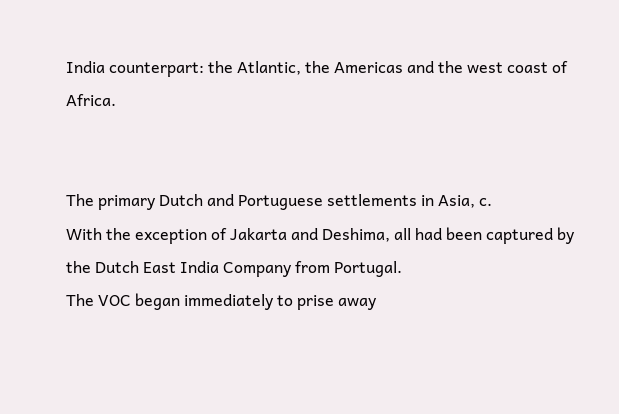India counterpart: the Atlantic, the Americas and the west coast of Africa.


The primary Dutch and Portuguese settlements in Asia, c.
With the exception of Jakarta and Deshima, all had been captured by the Dutch East India Company from Portugal.
The VOC began immediately to prise away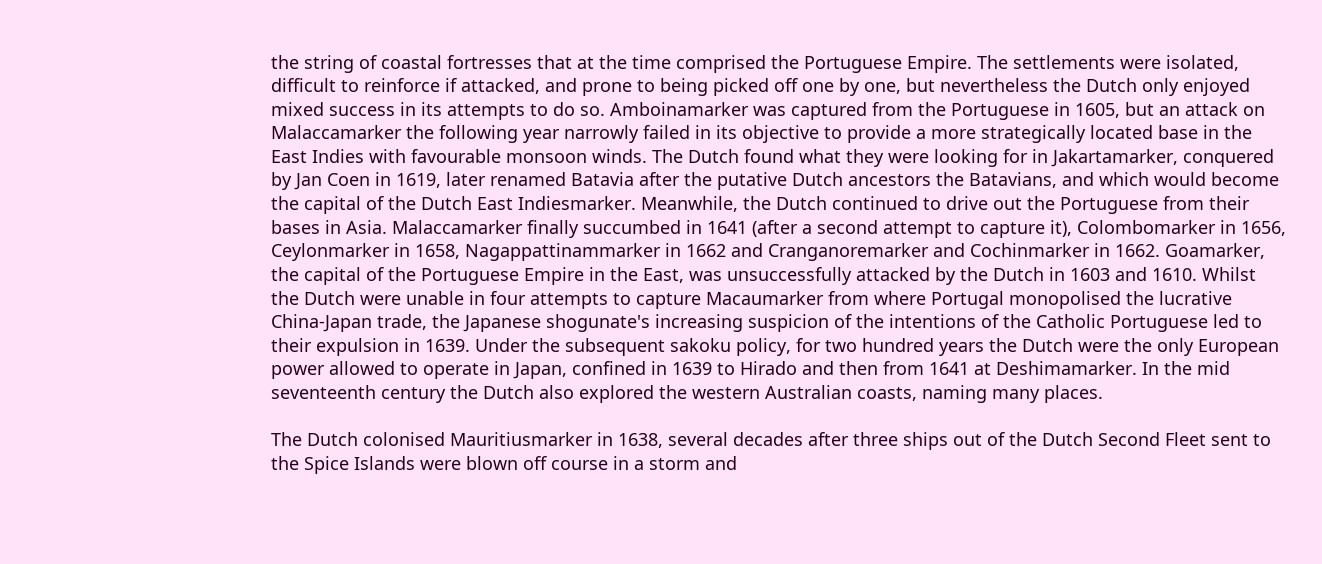the string of coastal fortresses that at the time comprised the Portuguese Empire. The settlements were isolated, difficult to reinforce if attacked, and prone to being picked off one by one, but nevertheless the Dutch only enjoyed mixed success in its attempts to do so. Amboinamarker was captured from the Portuguese in 1605, but an attack on Malaccamarker the following year narrowly failed in its objective to provide a more strategically located base in the East Indies with favourable monsoon winds. The Dutch found what they were looking for in Jakartamarker, conquered by Jan Coen in 1619, later renamed Batavia after the putative Dutch ancestors the Batavians, and which would become the capital of the Dutch East Indiesmarker. Meanwhile, the Dutch continued to drive out the Portuguese from their bases in Asia. Malaccamarker finally succumbed in 1641 (after a second attempt to capture it), Colombomarker in 1656, Ceylonmarker in 1658, Nagappattinammarker in 1662 and Cranganoremarker and Cochinmarker in 1662. Goamarker, the capital of the Portuguese Empire in the East, was unsuccessfully attacked by the Dutch in 1603 and 1610. Whilst the Dutch were unable in four attempts to capture Macaumarker from where Portugal monopolised the lucrative China-Japan trade, the Japanese shogunate's increasing suspicion of the intentions of the Catholic Portuguese led to their expulsion in 1639. Under the subsequent sakoku policy, for two hundred years the Dutch were the only European power allowed to operate in Japan, confined in 1639 to Hirado and then from 1641 at Deshimamarker. In the mid seventeenth century the Dutch also explored the western Australian coasts, naming many places.

The Dutch colonised Mauritiusmarker in 1638, several decades after three ships out of the Dutch Second Fleet sent to the Spice Islands were blown off course in a storm and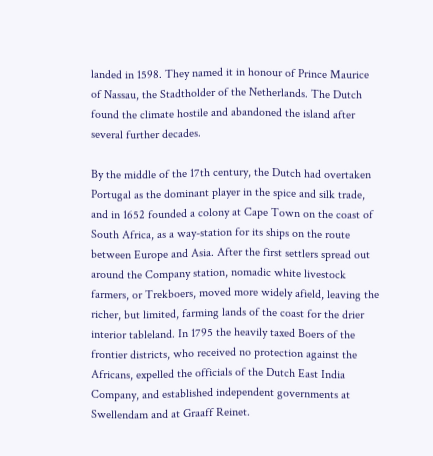landed in 1598. They named it in honour of Prince Maurice of Nassau, the Stadtholder of the Netherlands. The Dutch found the climate hostile and abandoned the island after several further decades.

By the middle of the 17th century, the Dutch had overtaken Portugal as the dominant player in the spice and silk trade, and in 1652 founded a colony at Cape Town on the coast of South Africa, as a way-station for its ships on the route between Europe and Asia. After the first settlers spread out around the Company station, nomadic white livestock farmers, or Trekboers, moved more widely afield, leaving the richer, but limited, farming lands of the coast for the drier interior tableland. In 1795 the heavily taxed Boers of the frontier districts, who received no protection against the Africans, expelled the officials of the Dutch East India Company, and established independent governments at Swellendam and at Graaff Reinet.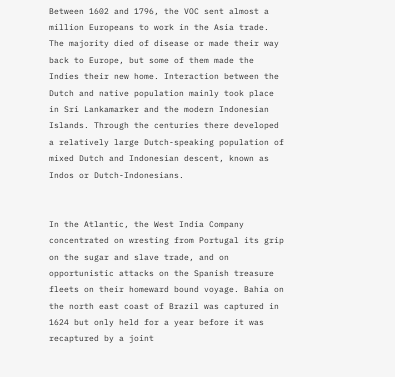Between 1602 and 1796, the VOC sent almost a million Europeans to work in the Asia trade. The majority died of disease or made their way back to Europe, but some of them made the Indies their new home. Interaction between the Dutch and native population mainly took place in Sri Lankamarker and the modern Indonesian Islands. Through the centuries there developed a relatively large Dutch-speaking population of mixed Dutch and Indonesian descent, known as Indos or Dutch-Indonesians.


In the Atlantic, the West India Company concentrated on wresting from Portugal its grip on the sugar and slave trade, and on opportunistic attacks on the Spanish treasure fleets on their homeward bound voyage. Bahia on the north east coast of Brazil was captured in 1624 but only held for a year before it was recaptured by a joint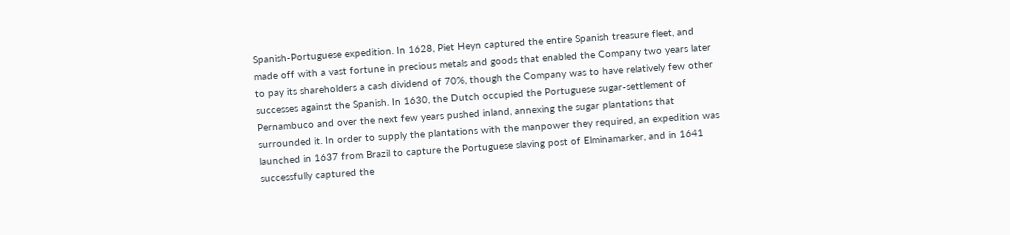Spanish-Portuguese expedition. In 1628, Piet Heyn captured the entire Spanish treasure fleet, and made off with a vast fortune in precious metals and goods that enabled the Company two years later to pay its shareholders a cash dividend of 70%, though the Company was to have relatively few other successes against the Spanish. In 1630, the Dutch occupied the Portuguese sugar-settlement of Pernambuco and over the next few years pushed inland, annexing the sugar plantations that surrounded it. In order to supply the plantations with the manpower they required, an expedition was launched in 1637 from Brazil to capture the Portuguese slaving post of Elminamarker, and in 1641 successfully captured the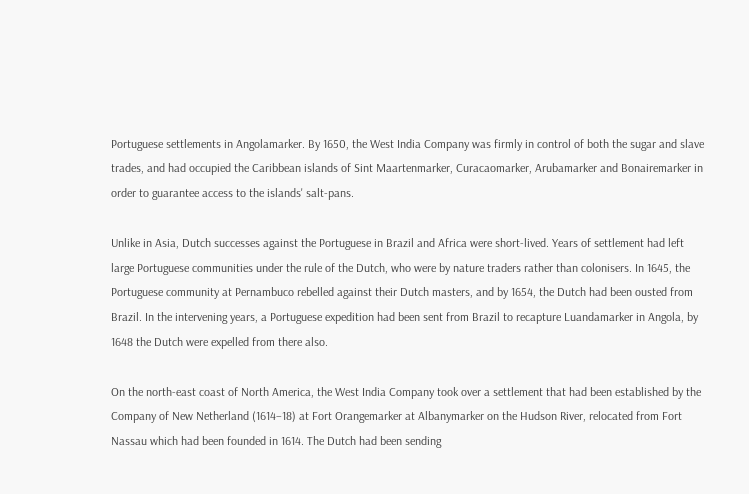Portuguese settlements in Angolamarker. By 1650, the West India Company was firmly in control of both the sugar and slave trades, and had occupied the Caribbean islands of Sint Maartenmarker, Curacaomarker, Arubamarker and Bonairemarker in order to guarantee access to the islands' salt-pans.

Unlike in Asia, Dutch successes against the Portuguese in Brazil and Africa were short-lived. Years of settlement had left large Portuguese communities under the rule of the Dutch, who were by nature traders rather than colonisers. In 1645, the Portuguese community at Pernambuco rebelled against their Dutch masters, and by 1654, the Dutch had been ousted from Brazil. In the intervening years, a Portuguese expedition had been sent from Brazil to recapture Luandamarker in Angola, by 1648 the Dutch were expelled from there also.

On the north-east coast of North America, the West India Company took over a settlement that had been established by the Company of New Netherland (1614–18) at Fort Orangemarker at Albanymarker on the Hudson River, relocated from Fort Nassau which had been founded in 1614. The Dutch had been sending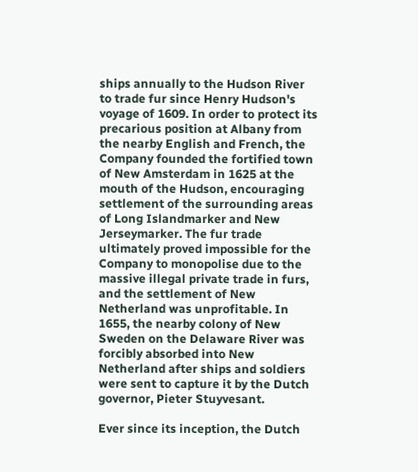ships annually to the Hudson River to trade fur since Henry Hudson's voyage of 1609. In order to protect its precarious position at Albany from the nearby English and French, the Company founded the fortified town of New Amsterdam in 1625 at the mouth of the Hudson, encouraging settlement of the surrounding areas of Long Islandmarker and New Jerseymarker. The fur trade ultimately proved impossible for the Company to monopolise due to the massive illegal private trade in furs, and the settlement of New Netherland was unprofitable. In 1655, the nearby colony of New Sweden on the Delaware River was forcibly absorbed into New Netherland after ships and soldiers were sent to capture it by the Dutch governor, Pieter Stuyvesant.

Ever since its inception, the Dutch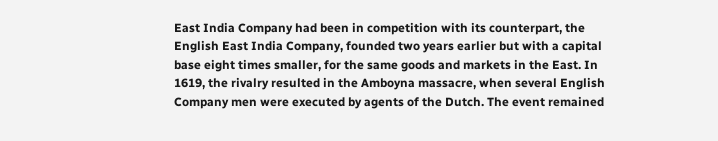East India Company had been in competition with its counterpart, the English East India Company, founded two years earlier but with a capital base eight times smaller, for the same goods and markets in the East. In 1619, the rivalry resulted in the Amboyna massacre, when several English Company men were executed by agents of the Dutch. The event remained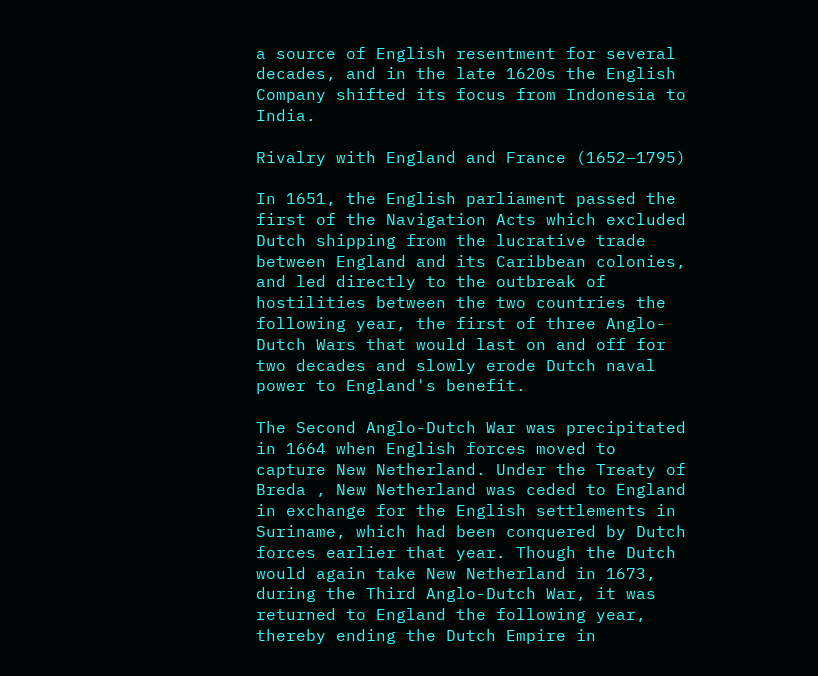a source of English resentment for several decades, and in the late 1620s the English Company shifted its focus from Indonesia to India.

Rivalry with England and France (1652–1795)

In 1651, the English parliament passed the first of the Navigation Acts which excluded Dutch shipping from the lucrative trade between England and its Caribbean colonies, and led directly to the outbreak of hostilities between the two countries the following year, the first of three Anglo-Dutch Wars that would last on and off for two decades and slowly erode Dutch naval power to England's benefit.

The Second Anglo-Dutch War was precipitated in 1664 when English forces moved to capture New Netherland. Under the Treaty of Breda , New Netherland was ceded to England in exchange for the English settlements in Suriname, which had been conquered by Dutch forces earlier that year. Though the Dutch would again take New Netherland in 1673, during the Third Anglo-Dutch War, it was returned to England the following year, thereby ending the Dutch Empire in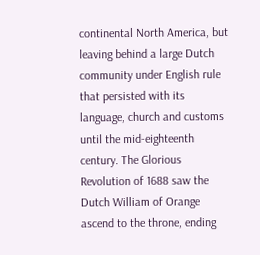continental North America, but leaving behind a large Dutch community under English rule that persisted with its language, church and customs until the mid-eighteenth century. The Glorious Revolution of 1688 saw the Dutch William of Orange ascend to the throne, ending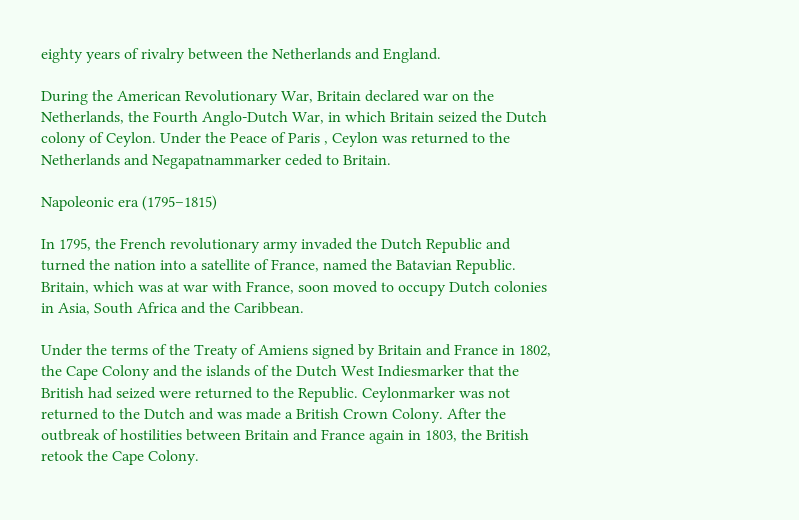eighty years of rivalry between the Netherlands and England.

During the American Revolutionary War, Britain declared war on the Netherlands, the Fourth Anglo-Dutch War, in which Britain seized the Dutch colony of Ceylon. Under the Peace of Paris , Ceylon was returned to the Netherlands and Negapatnammarker ceded to Britain.

Napoleonic era (1795–1815)

In 1795, the French revolutionary army invaded the Dutch Republic and turned the nation into a satellite of France, named the Batavian Republic. Britain, which was at war with France, soon moved to occupy Dutch colonies in Asia, South Africa and the Caribbean.

Under the terms of the Treaty of Amiens signed by Britain and France in 1802, the Cape Colony and the islands of the Dutch West Indiesmarker that the British had seized were returned to the Republic. Ceylonmarker was not returned to the Dutch and was made a British Crown Colony. After the outbreak of hostilities between Britain and France again in 1803, the British retook the Cape Colony.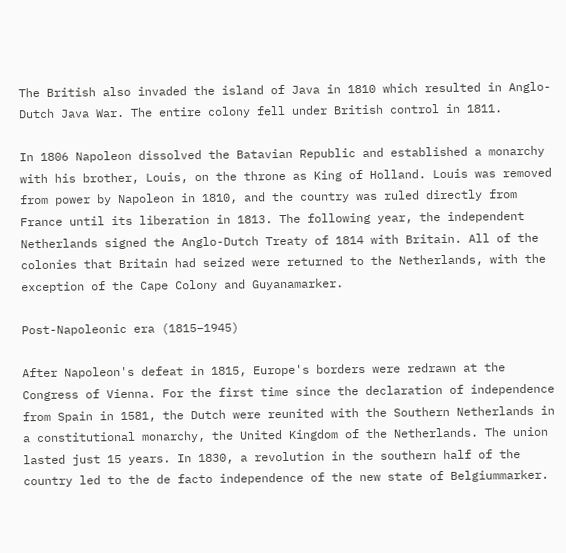The British also invaded the island of Java in 1810 which resulted in Anglo-Dutch Java War. The entire colony fell under British control in 1811.

In 1806 Napoleon dissolved the Batavian Republic and established a monarchy with his brother, Louis, on the throne as King of Holland. Louis was removed from power by Napoleon in 1810, and the country was ruled directly from France until its liberation in 1813. The following year, the independent Netherlands signed the Anglo-Dutch Treaty of 1814 with Britain. All of the colonies that Britain had seized were returned to the Netherlands, with the exception of the Cape Colony and Guyanamarker.

Post-Napoleonic era (1815–1945)

After Napoleon's defeat in 1815, Europe's borders were redrawn at the Congress of Vienna. For the first time since the declaration of independence from Spain in 1581, the Dutch were reunited with the Southern Netherlands in a constitutional monarchy, the United Kingdom of the Netherlands. The union lasted just 15 years. In 1830, a revolution in the southern half of the country led to the de facto independence of the new state of Belgiummarker.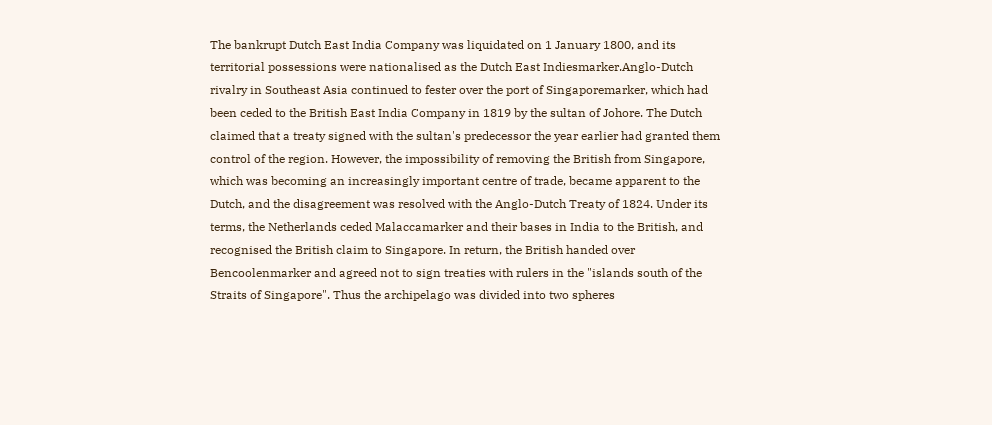The bankrupt Dutch East India Company was liquidated on 1 January 1800, and its territorial possessions were nationalised as the Dutch East Indiesmarker.Anglo-Dutch rivalry in Southeast Asia continued to fester over the port of Singaporemarker, which had been ceded to the British East India Company in 1819 by the sultan of Johore. The Dutch claimed that a treaty signed with the sultan's predecessor the year earlier had granted them control of the region. However, the impossibility of removing the British from Singapore, which was becoming an increasingly important centre of trade, became apparent to the Dutch, and the disagreement was resolved with the Anglo-Dutch Treaty of 1824. Under its terms, the Netherlands ceded Malaccamarker and their bases in India to the British, and recognised the British claim to Singapore. In return, the British handed over Bencoolenmarker and agreed not to sign treaties with rulers in the "islands south of the Straits of Singapore". Thus the archipelago was divided into two spheres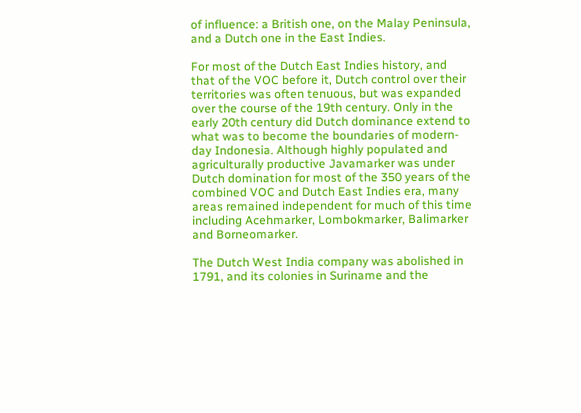of influence: a British one, on the Malay Peninsula, and a Dutch one in the East Indies.

For most of the Dutch East Indies history, and that of the VOC before it, Dutch control over their territories was often tenuous, but was expanded over the course of the 19th century. Only in the early 20th century did Dutch dominance extend to what was to become the boundaries of modern-day Indonesia. Although highly populated and agriculturally productive Javamarker was under Dutch domination for most of the 350 years of the combined VOC and Dutch East Indies era, many areas remained independent for much of this time including Acehmarker, Lombokmarker, Balimarker and Borneomarker.

The Dutch West India company was abolished in 1791, and its colonies in Suriname and the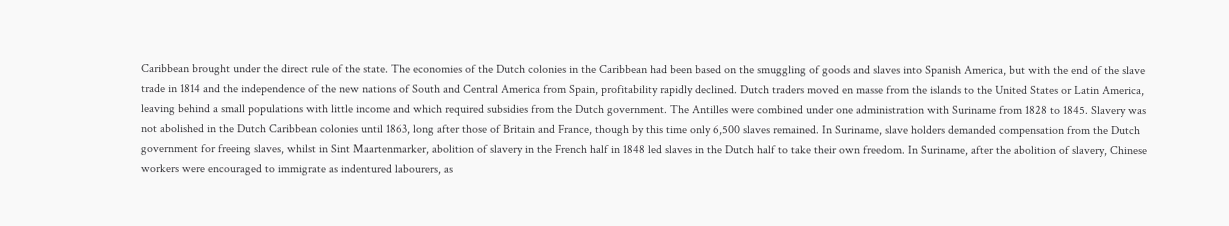Caribbean brought under the direct rule of the state. The economies of the Dutch colonies in the Caribbean had been based on the smuggling of goods and slaves into Spanish America, but with the end of the slave trade in 1814 and the independence of the new nations of South and Central America from Spain, profitability rapidly declined. Dutch traders moved en masse from the islands to the United States or Latin America, leaving behind a small populations with little income and which required subsidies from the Dutch government. The Antilles were combined under one administration with Suriname from 1828 to 1845. Slavery was not abolished in the Dutch Caribbean colonies until 1863, long after those of Britain and France, though by this time only 6,500 slaves remained. In Suriname, slave holders demanded compensation from the Dutch government for freeing slaves, whilst in Sint Maartenmarker, abolition of slavery in the French half in 1848 led slaves in the Dutch half to take their own freedom. In Suriname, after the abolition of slavery, Chinese workers were encouraged to immigrate as indentured labourers, as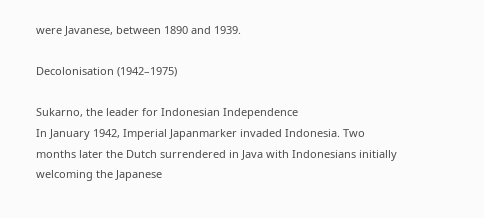were Javanese, between 1890 and 1939.

Decolonisation (1942–1975)

Sukarno, the leader for Indonesian Independence
In January 1942, Imperial Japanmarker invaded Indonesia. Two months later the Dutch surrendered in Java with Indonesians initially welcoming the Japanese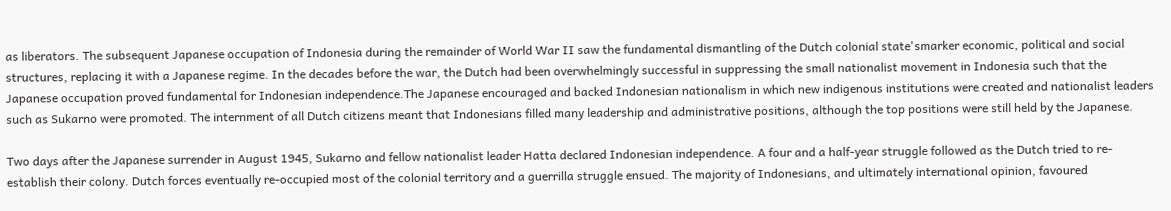as liberators. The subsequent Japanese occupation of Indonesia during the remainder of World War II saw the fundamental dismantling of the Dutch colonial state'smarker economic, political and social structures, replacing it with a Japanese regime. In the decades before the war, the Dutch had been overwhelmingly successful in suppressing the small nationalist movement in Indonesia such that the Japanese occupation proved fundamental for Indonesian independence.The Japanese encouraged and backed Indonesian nationalism in which new indigenous institutions were created and nationalist leaders such as Sukarno were promoted. The internment of all Dutch citizens meant that Indonesians filled many leadership and administrative positions, although the top positions were still held by the Japanese.

Two days after the Japanese surrender in August 1945, Sukarno and fellow nationalist leader Hatta declared Indonesian independence. A four and a half-year struggle followed as the Dutch tried to re-establish their colony. Dutch forces eventually re-occupied most of the colonial territory and a guerrilla struggle ensued. The majority of Indonesians, and ultimately international opinion, favoured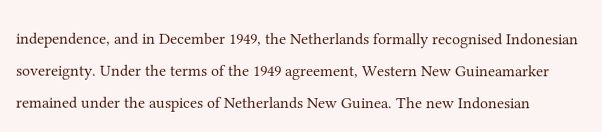independence, and in December 1949, the Netherlands formally recognised Indonesian sovereignty. Under the terms of the 1949 agreement, Western New Guineamarker remained under the auspices of Netherlands New Guinea. The new Indonesian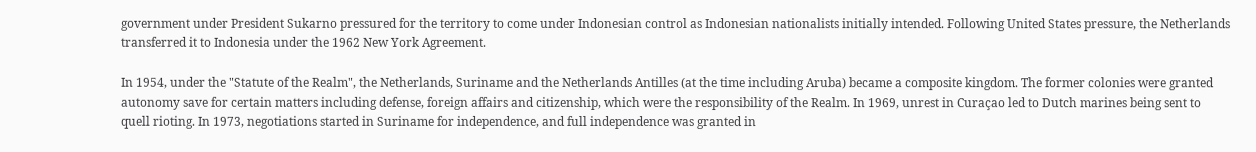government under President Sukarno pressured for the territory to come under Indonesian control as Indonesian nationalists initially intended. Following United States pressure, the Netherlands transferred it to Indonesia under the 1962 New York Agreement.

In 1954, under the "Statute of the Realm", the Netherlands, Suriname and the Netherlands Antilles (at the time including Aruba) became a composite kingdom. The former colonies were granted autonomy save for certain matters including defense, foreign affairs and citizenship, which were the responsibility of the Realm. In 1969, unrest in Curaçao led to Dutch marines being sent to quell rioting. In 1973, negotiations started in Suriname for independence, and full independence was granted in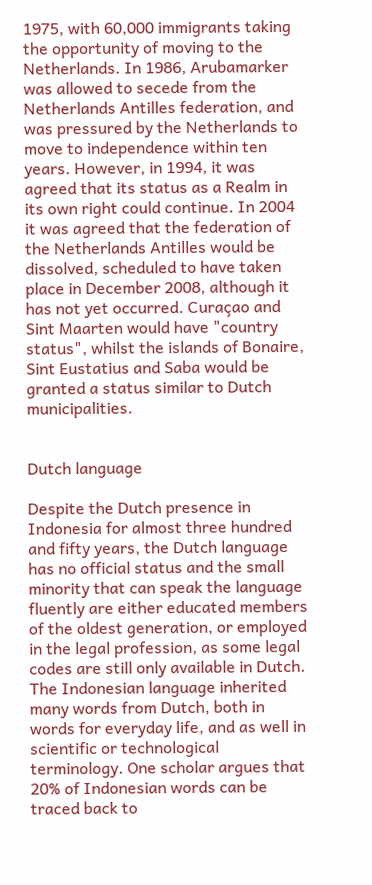1975, with 60,000 immigrants taking the opportunity of moving to the Netherlands. In 1986, Arubamarker was allowed to secede from the Netherlands Antilles federation, and was pressured by the Netherlands to move to independence within ten years. However, in 1994, it was agreed that its status as a Realm in its own right could continue. In 2004 it was agreed that the federation of the Netherlands Antilles would be dissolved, scheduled to have taken place in December 2008, although it has not yet occurred. Curaçao and Sint Maarten would have "country status", whilst the islands of Bonaire, Sint Eustatius and Saba would be granted a status similar to Dutch municipalities.


Dutch language

Despite the Dutch presence in Indonesia for almost three hundred and fifty years, the Dutch language has no official status and the small minority that can speak the language fluently are either educated members of the oldest generation, or employed in the legal profession, as some legal codes are still only available in Dutch. The Indonesian language inherited many words from Dutch, both in words for everyday life, and as well in scientific or technological terminology. One scholar argues that 20% of Indonesian words can be traced back to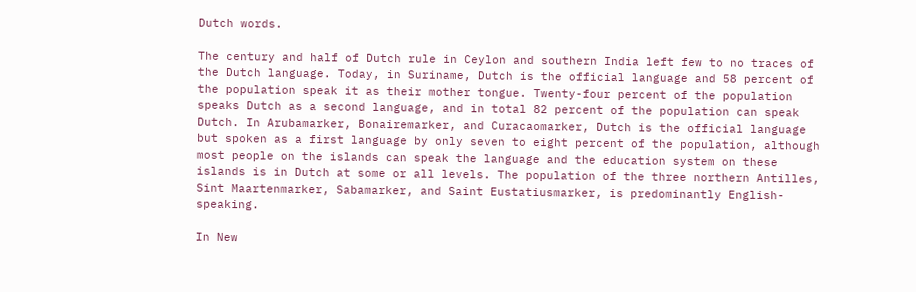Dutch words.

The century and half of Dutch rule in Ceylon and southern India left few to no traces of the Dutch language. Today, in Suriname, Dutch is the official language and 58 percent of the population speak it as their mother tongue. Twenty-four percent of the population speaks Dutch as a second language, and in total 82 percent of the population can speak Dutch. In Arubamarker, Bonairemarker, and Curacaomarker, Dutch is the official language but spoken as a first language by only seven to eight percent of the population, although most people on the islands can speak the language and the education system on these islands is in Dutch at some or all levels. The population of the three northern Antilles, Sint Maartenmarker, Sabamarker, and Saint Eustatiusmarker, is predominantly English-speaking.

In New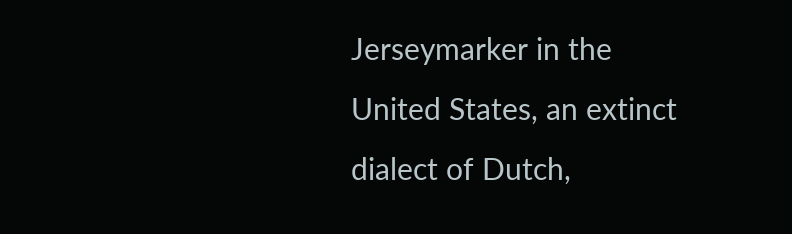Jerseymarker in the United States, an extinct dialect of Dutch,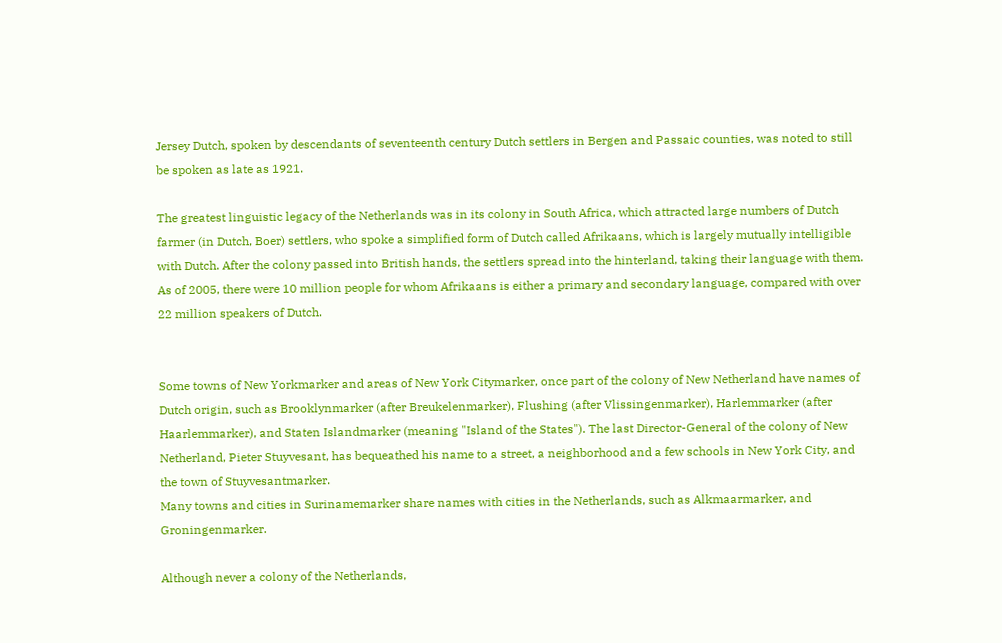Jersey Dutch, spoken by descendants of seventeenth century Dutch settlers in Bergen and Passaic counties, was noted to still be spoken as late as 1921.

The greatest linguistic legacy of the Netherlands was in its colony in South Africa, which attracted large numbers of Dutch farmer (in Dutch, Boer) settlers, who spoke a simplified form of Dutch called Afrikaans, which is largely mutually intelligible with Dutch. After the colony passed into British hands, the settlers spread into the hinterland, taking their language with them. As of 2005, there were 10 million people for whom Afrikaans is either a primary and secondary language, compared with over 22 million speakers of Dutch.


Some towns of New Yorkmarker and areas of New York Citymarker, once part of the colony of New Netherland have names of Dutch origin, such as Brooklynmarker (after Breukelenmarker), Flushing (after Vlissingenmarker), Harlemmarker (after Haarlemmarker), and Staten Islandmarker (meaning "Island of the States"). The last Director-General of the colony of New Netherland, Pieter Stuyvesant, has bequeathed his name to a street, a neighborhood and a few schools in New York City, and the town of Stuyvesantmarker.
Many towns and cities in Surinamemarker share names with cities in the Netherlands, such as Alkmaarmarker, and Groningenmarker.

Although never a colony of the Netherlands,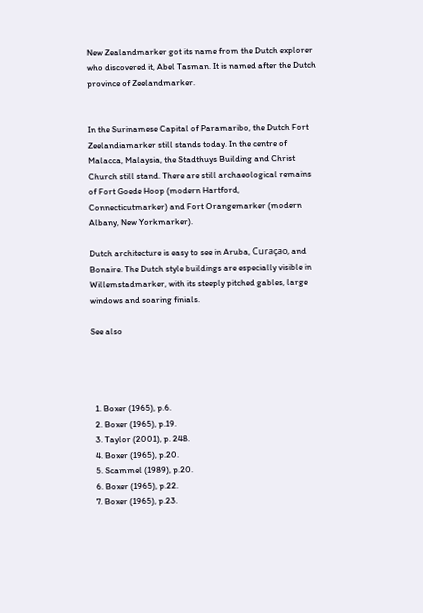New Zealandmarker got its name from the Dutch explorer who discovered it, Abel Tasman. It is named after the Dutch province of Zeelandmarker.


In the Surinamese Capital of Paramaribo, the Dutch Fort Zeelandiamarker still stands today. In the centre of Malacca, Malaysia, the Stadthuys Building and Christ Church still stand. There are still archaeological remains of Fort Goede Hoop (modern Hartford, Connecticutmarker) and Fort Orangemarker (modern Albany, New Yorkmarker).

Dutch architecture is easy to see in Aruba, Curaçao, and Bonaire. The Dutch style buildings are especially visible in Willemstadmarker, with its steeply pitched gables, large windows and soaring finials.

See also




  1. Boxer (1965), p.6.
  2. Boxer (1965), p.19.
  3. Taylor (2001), p. 248.
  4. Boxer (1965), p.20.
  5. Scammel (1989), p.20.
  6. Boxer (1965), p.22.
  7. Boxer (1965), p.23.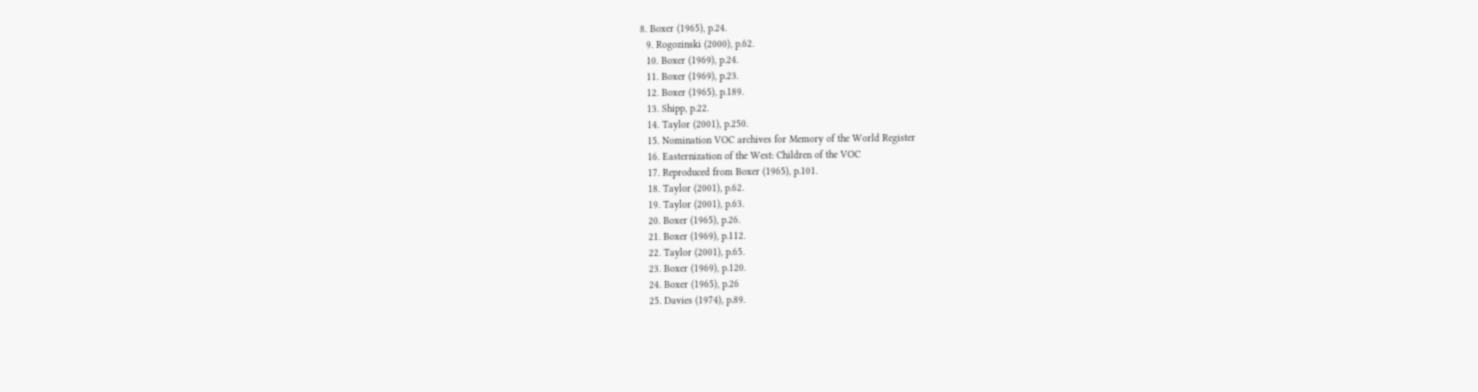8. Boxer (1965), p.24.
  9. Rogozinski (2000), p.62.
  10. Boxer (1969), p.24.
  11. Boxer (1969), p.23.
  12. Boxer (1965), p.189.
  13. Shipp, p.22.
  14. Taylor (2001), p.250.
  15. Nomination VOC archives for Memory of the World Register
  16. Easternization of the West: Children of the VOC
  17. Reproduced from Boxer (1965), p.101.
  18. Taylor (2001), p.62.
  19. Taylor (2001), p.63.
  20. Boxer (1965), p.26.
  21. Boxer (1969), p.112.
  22. Taylor (2001), p.65.
  23. Boxer (1969), p.120.
  24. Boxer (1965), p.26
  25. Davies (1974), p.89.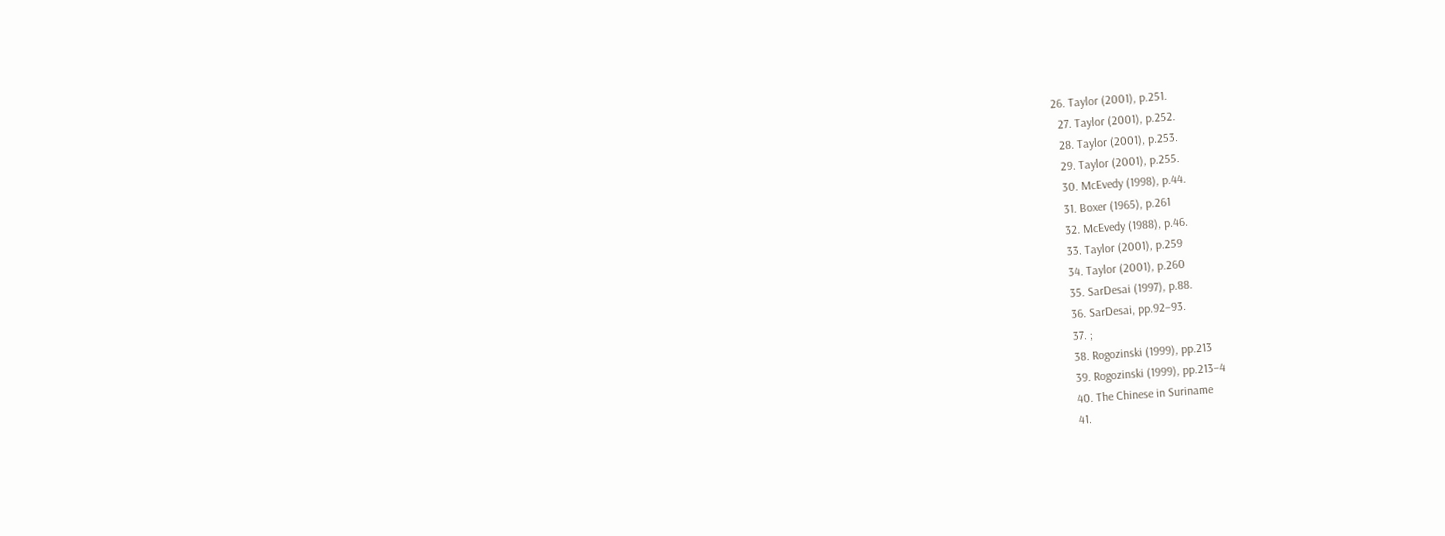26. Taylor (2001), p.251.
  27. Taylor (2001), p.252.
  28. Taylor (2001), p.253.
  29. Taylor (2001), p.255.
  30. McEvedy (1998), p.44.
  31. Boxer (1965), p.261
  32. McEvedy (1988), p.46.
  33. Taylor (2001), p.259
  34. Taylor (2001), p.260
  35. SarDesai (1997), p.88.
  36. SarDesai, pp.92–93.
  37. ;
  38. Rogozinski (1999), pp.213
  39. Rogozinski (1999), pp.213–4
  40. The Chinese in Suriname
  41.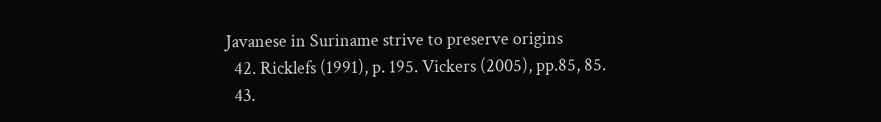Javanese in Suriname strive to preserve origins
  42. Ricklefs (1991), p. 195. Vickers (2005), pp.85, 85.
  43.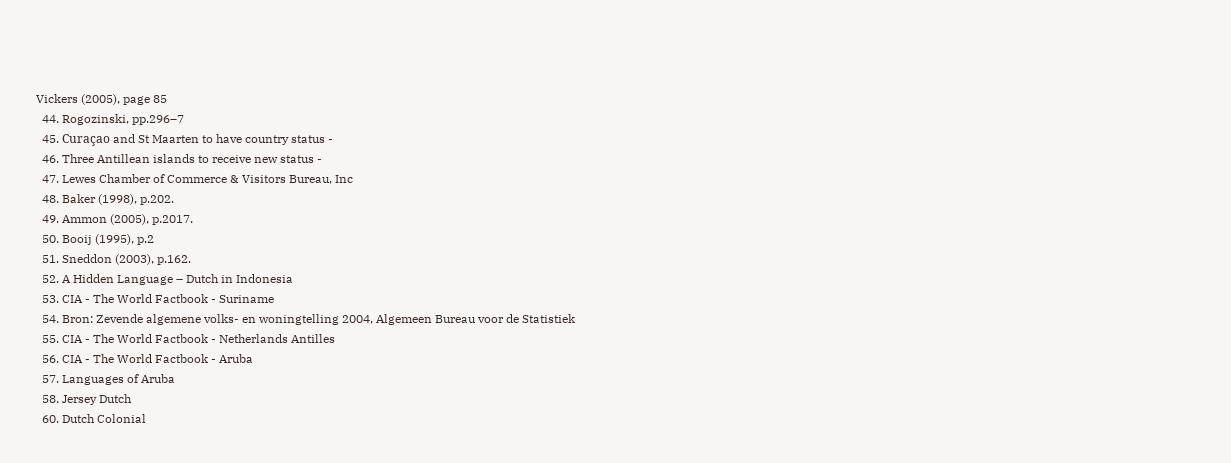Vickers (2005), page 85
  44. Rogozinski, pp.296–7
  45. Curaçao and St Maarten to have country status -
  46. Three Antillean islands to receive new status -
  47. Lewes Chamber of Commerce & Visitors Bureau, Inc
  48. Baker (1998), p.202.
  49. Ammon (2005), p.2017.
  50. Booij (1995), p.2
  51. Sneddon (2003), p.162.
  52. A Hidden Language – Dutch in Indonesia
  53. CIA - The World Factbook - Suriname
  54. Bron: Zevende algemene volks- en woningtelling 2004, Algemeen Bureau voor de Statistiek
  55. CIA - The World Factbook - Netherlands Antilles
  56. CIA - The World Factbook - Aruba
  57. Languages of Aruba
  58. Jersey Dutch
  60. Dutch Colonial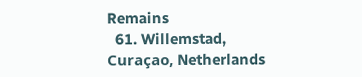Remains
  61. Willemstad, Curaçao, Netherlands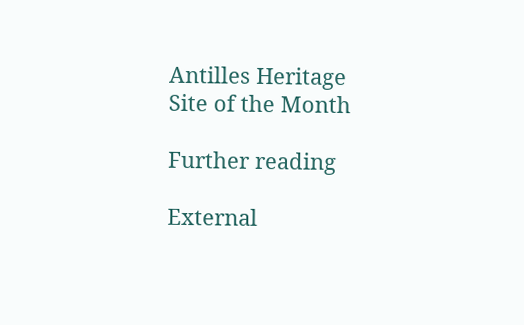Antilles Heritage Site of the Month

Further reading

External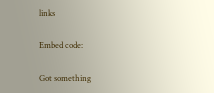links

Embed code:

Got something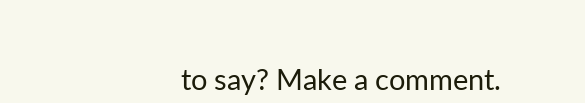to say? Make a comment.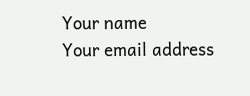Your name
Your email address